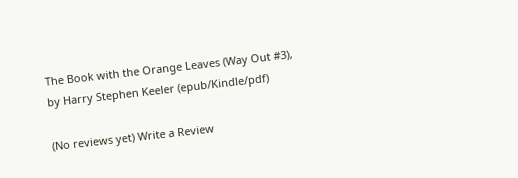The Book with the Orange Leaves (Way Out #3), by Harry Stephen Keeler (epub/Kindle/pdf)

(No reviews yet) Write a Review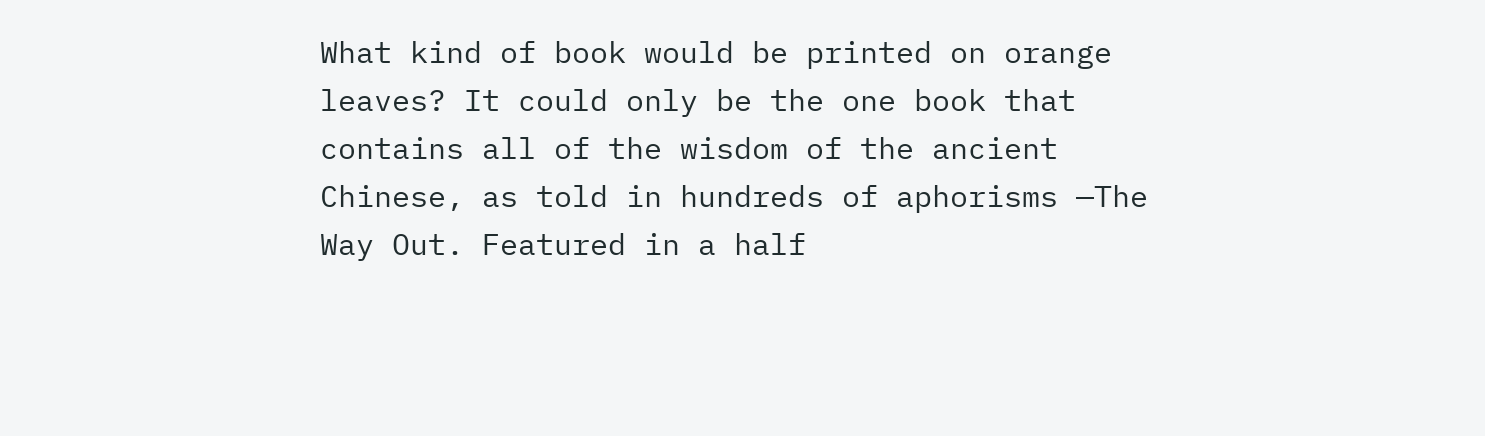What kind of book would be printed on orange leaves? It could only be the one book that contains all of the wisdom of the ancient Chinese, as told in hundreds of aphorisms —The Way Out. Featured in a half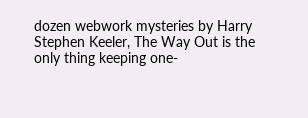dozen webwork mysteries by Harry Stephen Keeler, The Way Out is the only thing keeping one-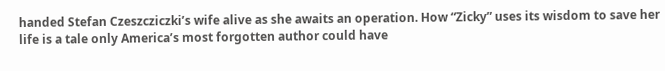handed Stefan Czeszcziczki’s wife alive as she awaits an operation. How “Zicky” uses its wisdom to save her life is a tale only America’s most forgotten author could have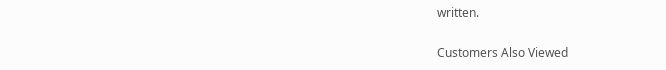written.

Customers Also Viewed